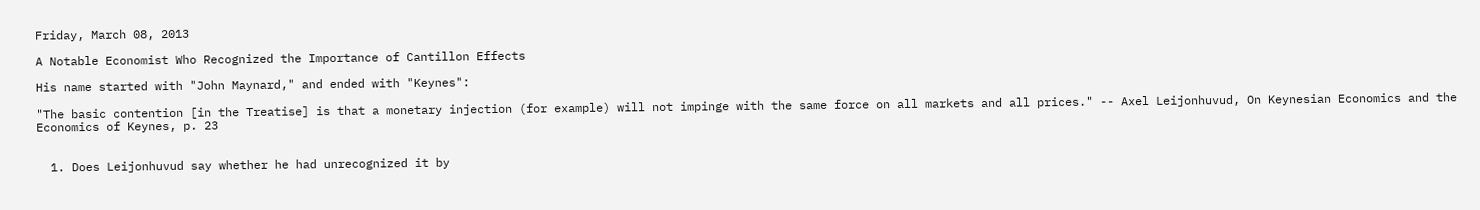Friday, March 08, 2013

A Notable Economist Who Recognized the Importance of Cantillon Effects

His name started with "John Maynard," and ended with "Keynes":

"The basic contention [in the Treatise] is that a monetary injection (for example) will not impinge with the same force on all markets and all prices." -- Axel Leijonhuvud, On Keynesian Economics and the Economics of Keynes, p. 23


  1. Does Leijonhuvud say whether he had unrecognized it by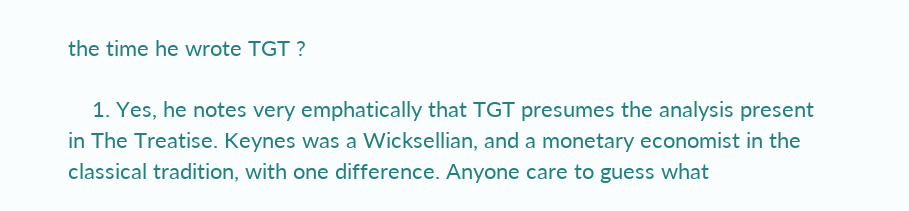the time he wrote TGT ?

    1. Yes, he notes very emphatically that TGT presumes the analysis present in The Treatise. Keynes was a Wicksellian, and a monetary economist in the classical tradition, with one difference. Anyone care to guess what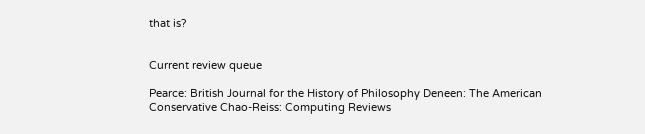that is?


Current review queue

Pearce: British Journal for the History of Philosophy Deneen: The American Conservative Chao-Reiss: Computing Reviews